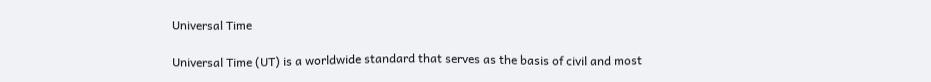Universal Time

Universal Time (UT) is a worldwide standard that serves as the basis of civil and most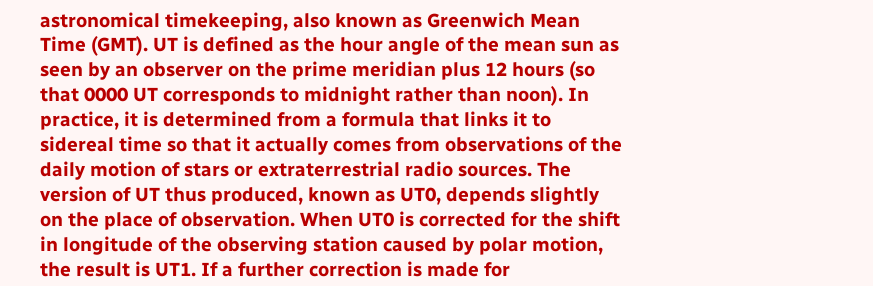astronomical timekeeping, also known as Greenwich Mean Time (GMT). UT is defined as the hour angle of the mean sun as seen by an observer on the prime meridian plus 12 hours (so that 0000 UT corresponds to midnight rather than noon). In practice, it is determined from a formula that links it to sidereal time so that it actually comes from observations of the daily motion of stars or extraterrestrial radio sources. The version of UT thus produced, known as UT0, depends slightly on the place of observation. When UT0 is corrected for the shift in longitude of the observing station caused by polar motion, the result is UT1. If a further correction is made for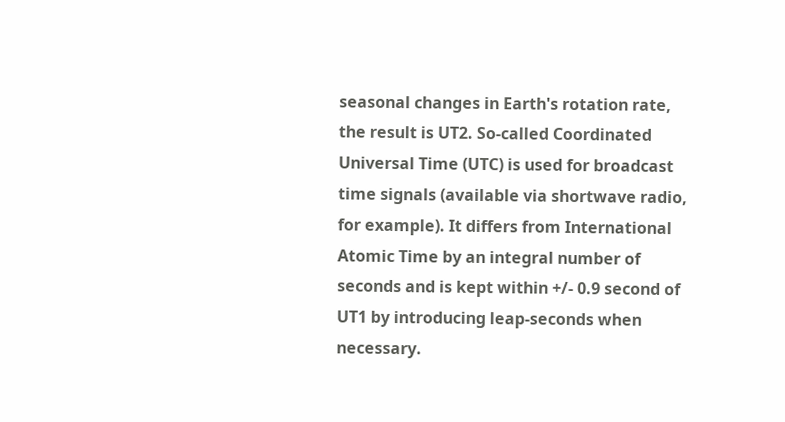seasonal changes in Earth's rotation rate, the result is UT2. So-called Coordinated Universal Time (UTC) is used for broadcast time signals (available via shortwave radio, for example). It differs from International Atomic Time by an integral number of seconds and is kept within +/- 0.9 second of UT1 by introducing leap-seconds when necessary.